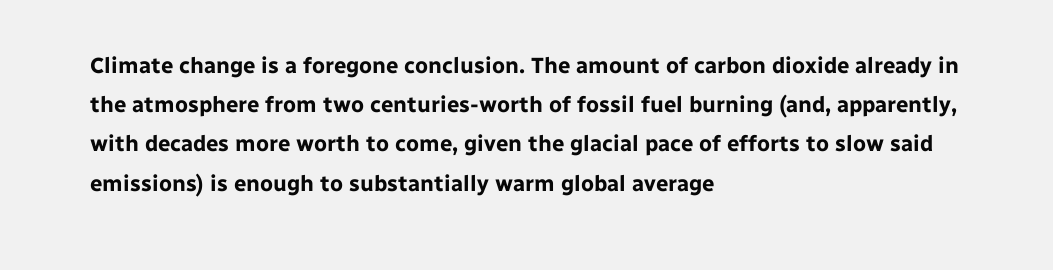Climate change is a foregone conclusion. The amount of carbon dioxide already in the atmosphere from two centuries-worth of fossil fuel burning (and, apparently, with decades more worth to come, given the glacial pace of efforts to slow said emissions) is enough to substantially warm global average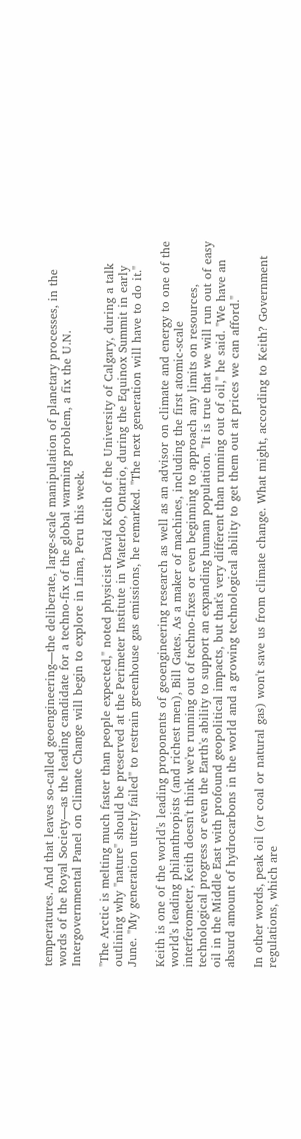temperatures. And that leaves so-called geoengineering—the deliberate, large-scale manipulation of planetary processes, in the words of the Royal Society—as the leading candidate for a techno-fix of the global warming problem, a fix the U.N. Intergovernmental Panel on Climate Change will begin to explore in Lima, Peru this week.

"The Arctic is melting much faster than people expected," noted physicist David Keith of the University of Calgary, during a talk outlining why "nature" should be preserved at the Perimeter Institute in Waterloo, Ontario, during the Equinox Summit in early June. "My generation utterly failed" to restrain greenhouse gas emissions, he remarked. "The next generation will have to do it."

Keith is one of the world's leading proponents of geoengineering research as well as an advisor on climate and energy to one of the world's leading philanthropists (and richest men), Bill Gates. As a maker of machines, including the first atomic-scale interferometer, Keith doesn't think we're running out of techno-fixes or even beginning to approach any limits on resources, technological progress or even the Earth's ability to support an expanding human population. "It is true that we will run out of easy oil in the Middle East with profound geopolitical impacts, but that's very different than running out of oil," he said. "We have an absurd amount of hydrocarbons in the world and a growing technological ability to get them out at prices we can afford."

In other words, peak oil (or coal or natural gas) won't save us from climate change. What might, according to Keith? Government regulations, which are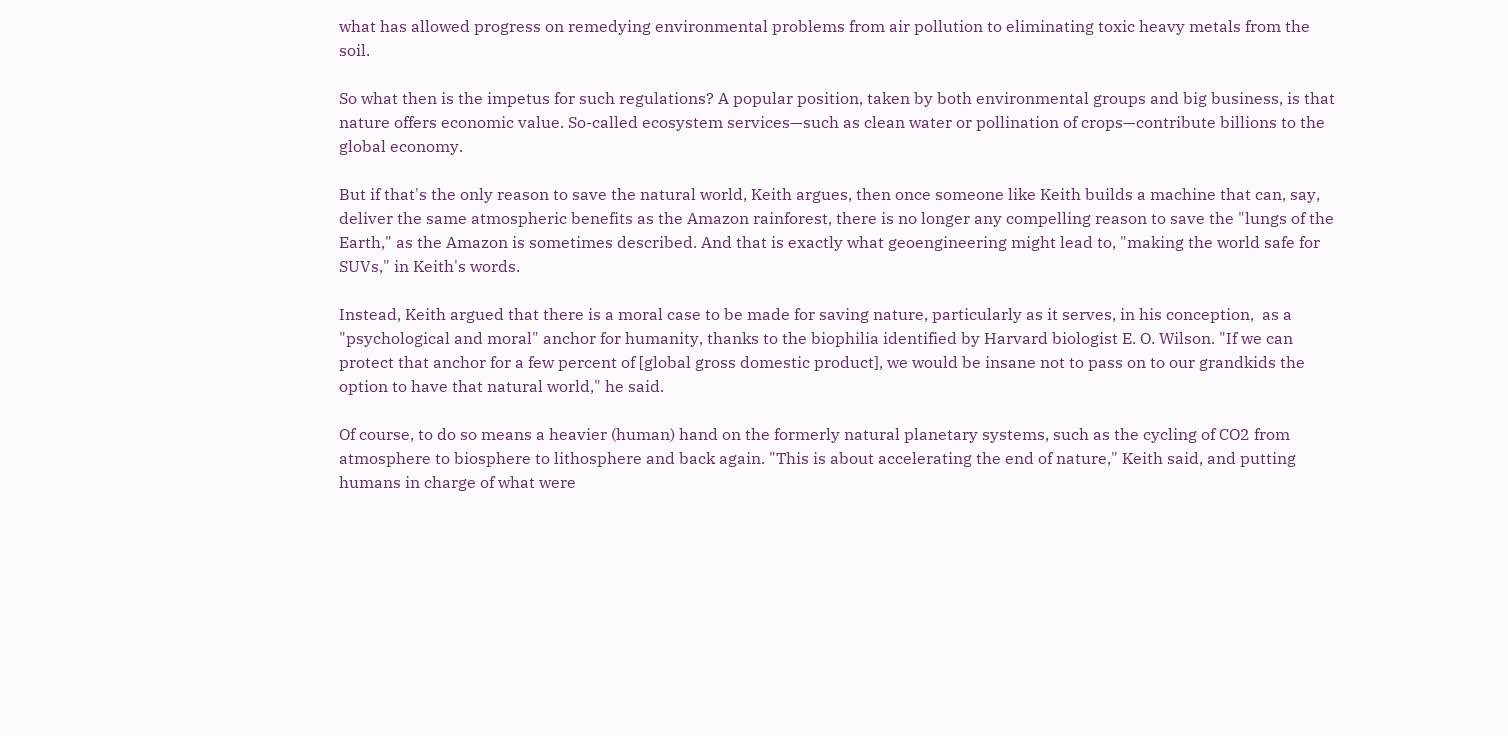what has allowed progress on remedying environmental problems from air pollution to eliminating toxic heavy metals from the soil.

So what then is the impetus for such regulations? A popular position, taken by both environmental groups and big business, is that nature offers economic value. So-called ecosystem services—such as clean water or pollination of crops—contribute billions to the global economy.

But if that's the only reason to save the natural world, Keith argues, then once someone like Keith builds a machine that can, say, deliver the same atmospheric benefits as the Amazon rainforest, there is no longer any compelling reason to save the "lungs of the Earth," as the Amazon is sometimes described. And that is exactly what geoengineering might lead to, "making the world safe for SUVs," in Keith's words.

Instead, Keith argued that there is a moral case to be made for saving nature, particularly as it serves, in his conception,  as a "psychological and moral" anchor for humanity, thanks to the biophilia identified by Harvard biologist E. O. Wilson. "If we can protect that anchor for a few percent of [global gross domestic product], we would be insane not to pass on to our grandkids the option to have that natural world," he said.

Of course, to do so means a heavier (human) hand on the formerly natural planetary systems, such as the cycling of CO2 from atmosphere to biosphere to lithosphere and back again. "This is about accelerating the end of nature," Keith said, and putting humans in charge of what were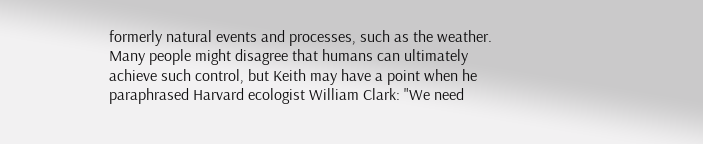formerly natural events and processes, such as the weather. Many people might disagree that humans can ultimately achieve such control, but Keith may have a point when he paraphrased Harvard ecologist William Clark: "We need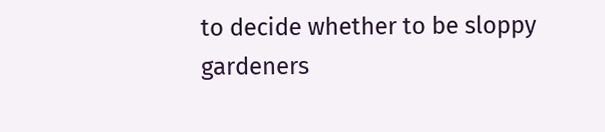to decide whether to be sloppy gardeners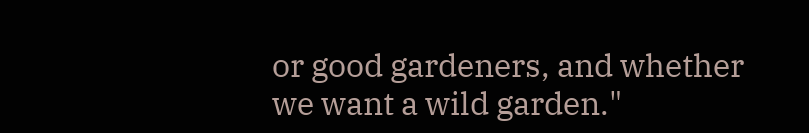or good gardeners, and whether we want a wild garden."